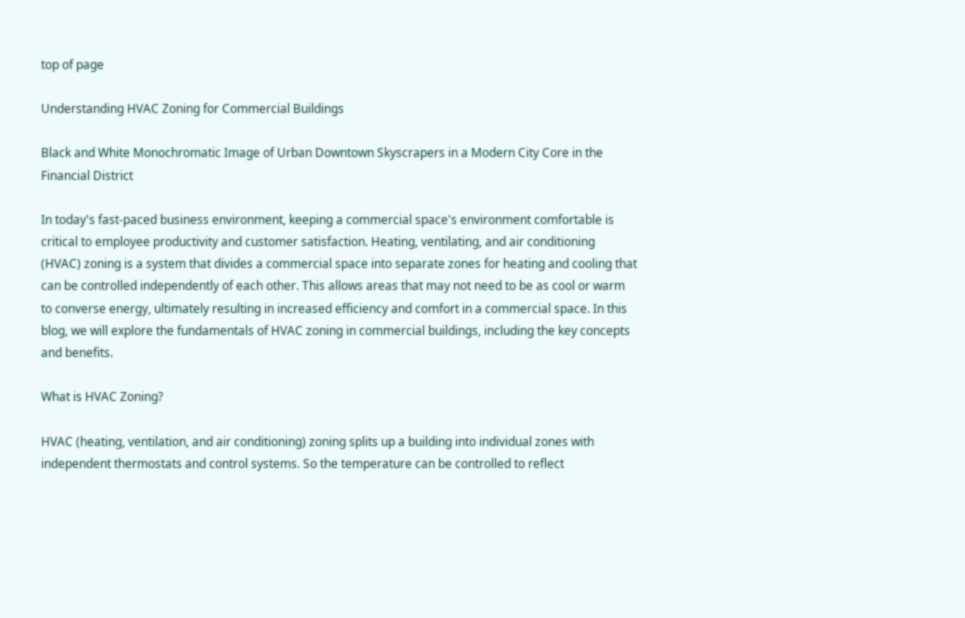top of page

Understanding HVAC Zoning for Commercial Buildings

Black and White Monochromatic Image of Urban Downtown Skyscrapers in a Modern City Core in the Financial District

In today's fast-paced business environment, keeping a commercial space's environment comfortable is critical to employee productivity and customer satisfaction. Heating, ventilating, and air conditioning (HVAC) zoning is a system that divides a commercial space into separate zones for heating and cooling that can be controlled independently of each other. This allows areas that may not need to be as cool or warm to converse energy, ultimately resulting in increased efficiency and comfort in a commercial space. In this blog, we will explore the fundamentals of HVAC zoning in commercial buildings, including the key concepts and benefits.

What is HVAC Zoning?

HVAC (heating, ventilation, and air conditioning) zoning splits up a building into individual zones with independent thermostats and control systems. So the temperature can be controlled to reflect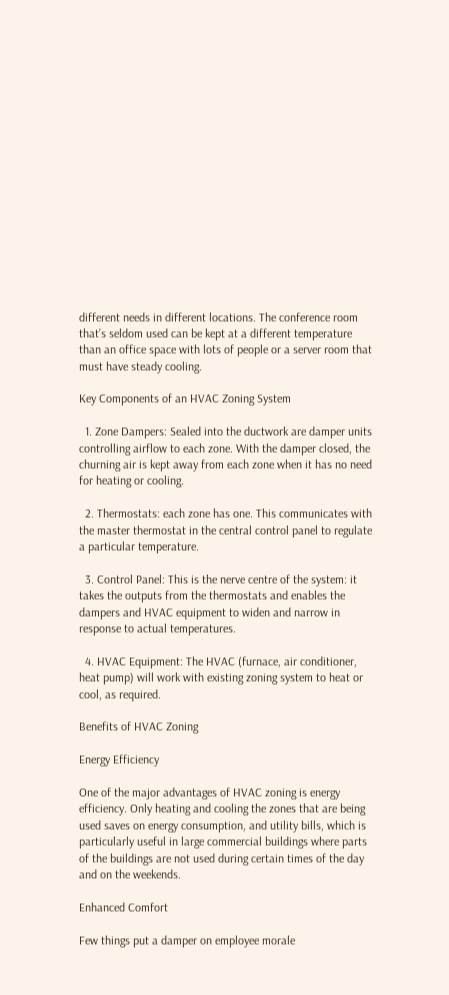different needs in different locations. The conference room that’s seldom used can be kept at a different temperature than an office space with lots of people or a server room that must have steady cooling.

Key Components of an HVAC Zoning System

  1. Zone Dampers: Sealed into the ductwork are damper units controlling airflow to each zone. With the damper closed, the churning air is kept away from each zone when it has no need for heating or cooling.

  2. Thermostats: each zone has one. This communicates with the master thermostat in the central control panel to regulate a particular temperature.

  3. Control Panel: This is the nerve centre of the system: it takes the outputs from the thermostats and enables the dampers and HVAC equipment to widen and narrow in response to actual temperatures.

  4. HVAC Equipment: The HVAC (furnace, air conditioner, heat pump) will work with existing zoning system to heat or cool, as required.

Benefits of HVAC Zoning

Energy Efficiency

One of the major advantages of HVAC zoning is energy efficiency. Only heating and cooling the zones that are being used saves on energy consumption, and utility bills, which is particularly useful in large commercial buildings where parts of the buildings are not used during certain times of the day and on the weekends.

Enhanced Comfort

Few things put a damper on employee morale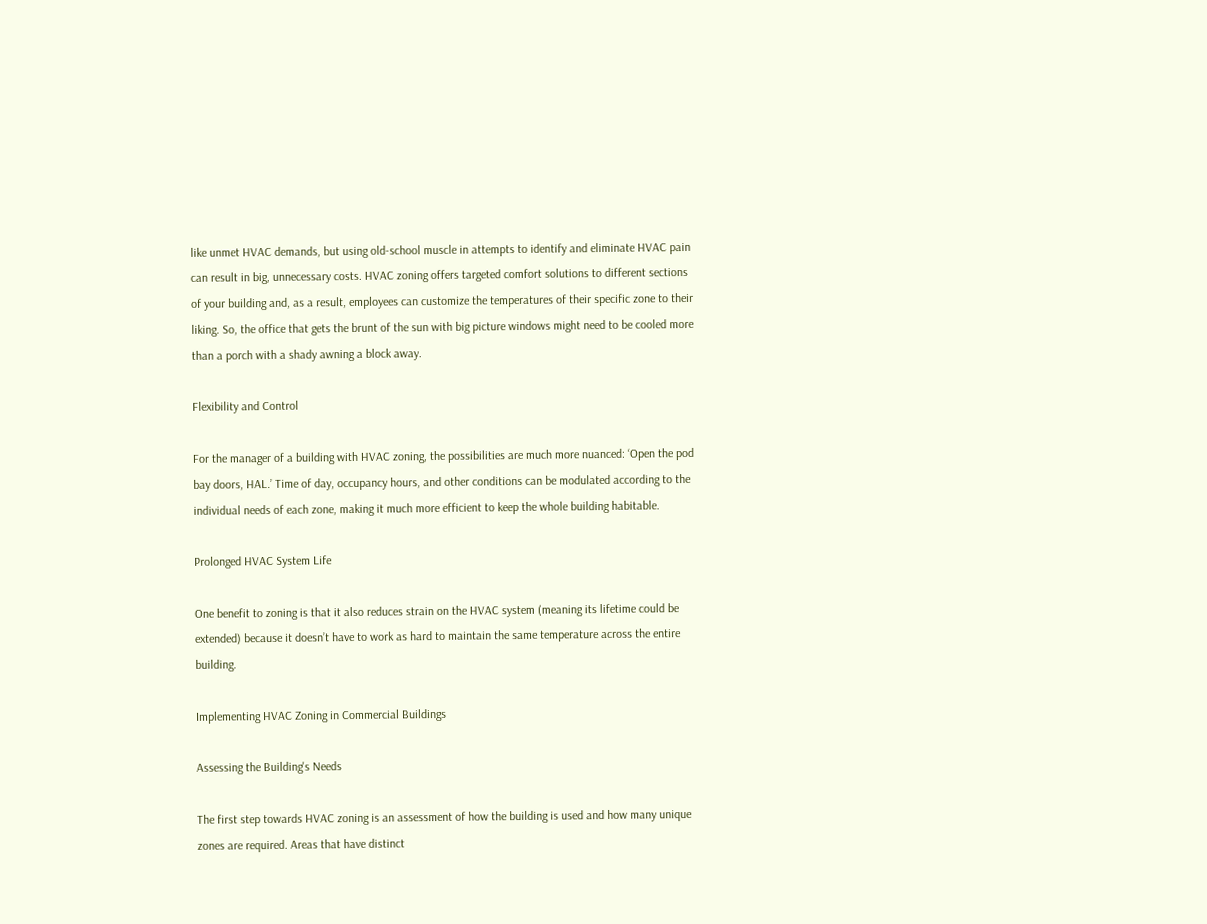like unmet HVAC demands, but using old-school muscle in attempts to identify and eliminate HVAC pain can result in big, unnecessary costs. HVAC zoning offers targeted comfort solutions to different sections of your building and, as a result, employees can customize the temperatures of their specific zone to their liking. So, the office that gets the brunt of the sun with big picture windows might need to be cooled more than a porch with a shady awning a block away.

Flexibility and Control

For the manager of a building with HVAC zoning, the possibilities are much more nuanced: ‘Open the pod bay doors, HAL.’ Time of day, occupancy hours, and other conditions can be modulated according to the individual needs of each zone, making it much more efficient to keep the whole building habitable.

Prolonged HVAC System Life

One benefit to zoning is that it also reduces strain on the HVAC system (meaning its lifetime could be extended) because it doesn’t have to work as hard to maintain the same temperature across the entire building.

Implementing HVAC Zoning in Commercial Buildings

Assessing the Building's Needs

The first step towards HVAC zoning is an assessment of how the building is used and how many unique zones are required. Areas that have distinct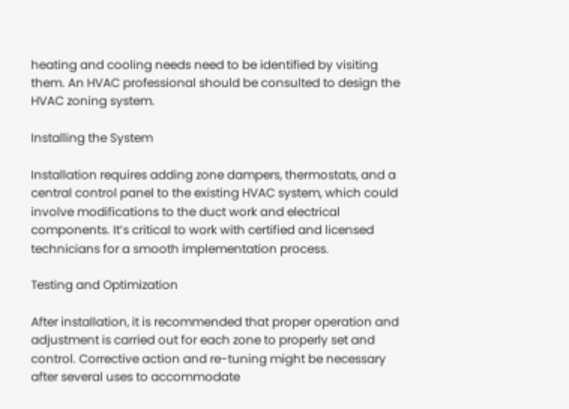heating and cooling needs need to be identified by visiting them. An HVAC professional should be consulted to design the HVAC zoning system.

Installing the System

Installation requires adding zone dampers, thermostats, and a central control panel to the existing HVAC system, which could involve modifications to the duct work and electrical components. It’s critical to work with certified and licensed technicians for a smooth implementation process.

Testing and Optimization

After installation, it is recommended that proper operation and adjustment is carried out for each zone to properly set and control. Corrective action and re-tuning might be necessary after several uses to accommodate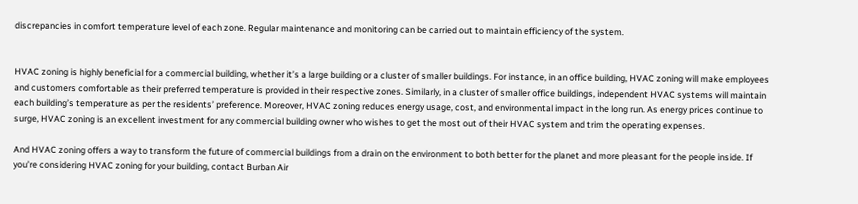discrepancies in comfort temperature level of each zone. Regular maintenance and monitoring can be carried out to maintain efficiency of the system.


HVAC zoning is highly beneficial for a commercial building, whether it’s a large building or a cluster of smaller buildings. For instance, in an office building, HVAC zoning will make employees and customers comfortable as their preferred temperature is provided in their respective zones. Similarly, in a cluster of smaller office buildings, independent HVAC systems will maintain each building’s temperature as per the residents’ preference. Moreover, HVAC zoning reduces energy usage, cost, and environmental impact in the long run. As energy prices continue to surge, HVAC zoning is an excellent investment for any commercial building owner who wishes to get the most out of their HVAC system and trim the operating expenses.

And HVAC zoning offers a way to transform the future of commercial buildings from a drain on the environment to both better for the planet and more pleasant for the people inside. If you’re considering HVAC zoning for your building, contact Burban Air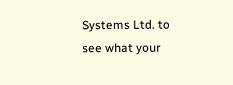Systems Ltd. to see what your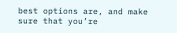best options are, and make sure that you’re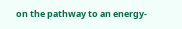on the pathway to an energy-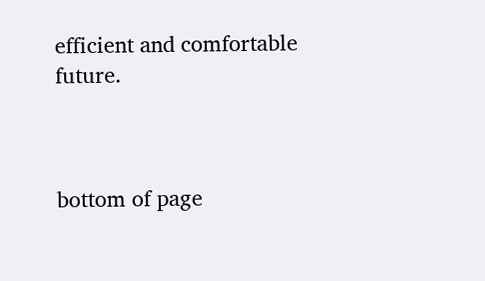efficient and comfortable future.



bottom of page